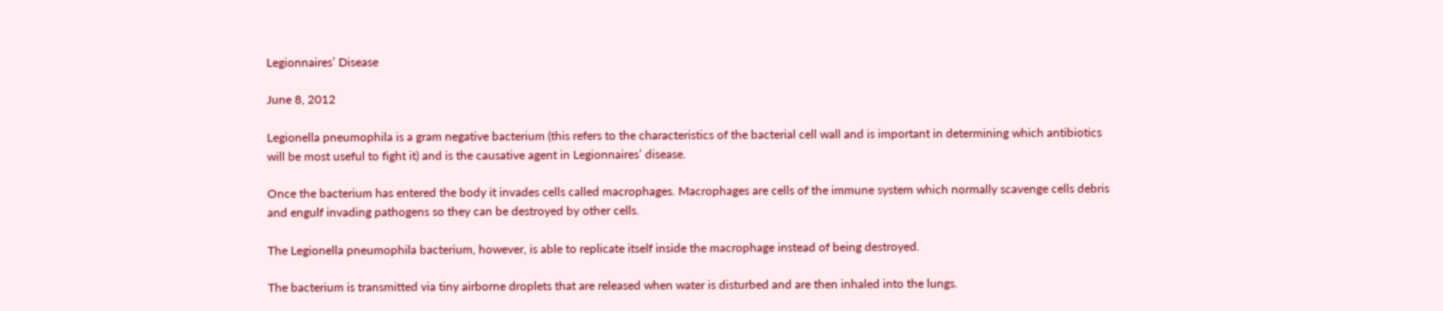Legionnaires’ Disease

June 8, 2012

Legionella pneumophila is a gram negative bacterium (this refers to the characteristics of the bacterial cell wall and is important in determining which antibiotics will be most useful to fight it) and is the causative agent in Legionnaires’ disease.

Once the bacterium has entered the body it invades cells called macrophages. Macrophages are cells of the immune system which normally scavenge cells debris and engulf invading pathogens so they can be destroyed by other cells.

The Legionella pneumophila bacterium, however, is able to replicate itself inside the macrophage instead of being destroyed.

The bacterium is transmitted via tiny airborne droplets that are released when water is disturbed and are then inhaled into the lungs.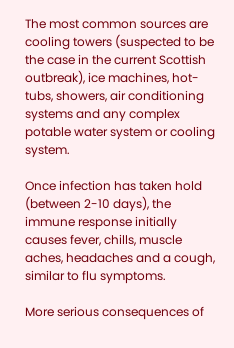The most common sources are cooling towers (suspected to be the case in the current Scottish outbreak), ice machines, hot-tubs, showers, air conditioning systems and any complex potable water system or cooling system.

Once infection has taken hold (between 2-10 days), the immune response initially causes fever, chills, muscle aches, headaches and a cough, similar to flu symptoms.

More serious consequences of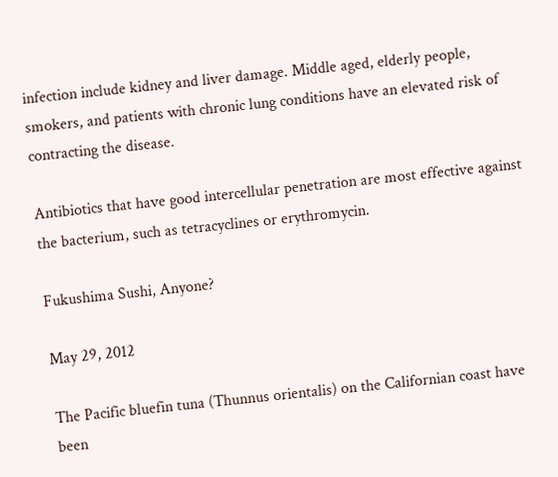infection include kidney and liver damage. Middle aged, elderly people, smokers, and patients with chronic lung conditions have an elevated risk of contracting the disease.

Antibiotics that have good intercellular penetration are most effective against the bacterium, such as tetracyclines or erythromycin.

Fukushima Sushi, Anyone?

May 29, 2012

The Pacific bluefin tuna (Thunnus orientalis) on the Californian coast have been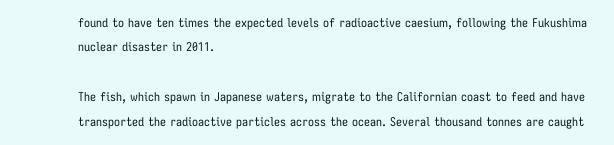found to have ten times the expected levels of radioactive caesium, following the Fukushima nuclear disaster in 2011.

The fish, which spawn in Japanese waters, migrate to the Californian coast to feed and have transported the radioactive particles across the ocean. Several thousand tonnes are caught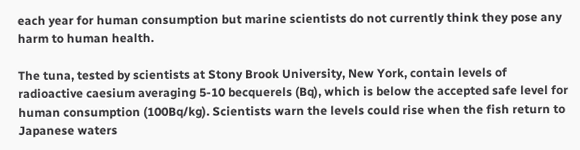each year for human consumption but marine scientists do not currently think they pose any harm to human health.

The tuna, tested by scientists at Stony Brook University, New York, contain levels of radioactive caesium averaging 5-10 becquerels (Bq), which is below the accepted safe level for human consumption (100Bq/kg). Scientists warn the levels could rise when the fish return to Japanese waters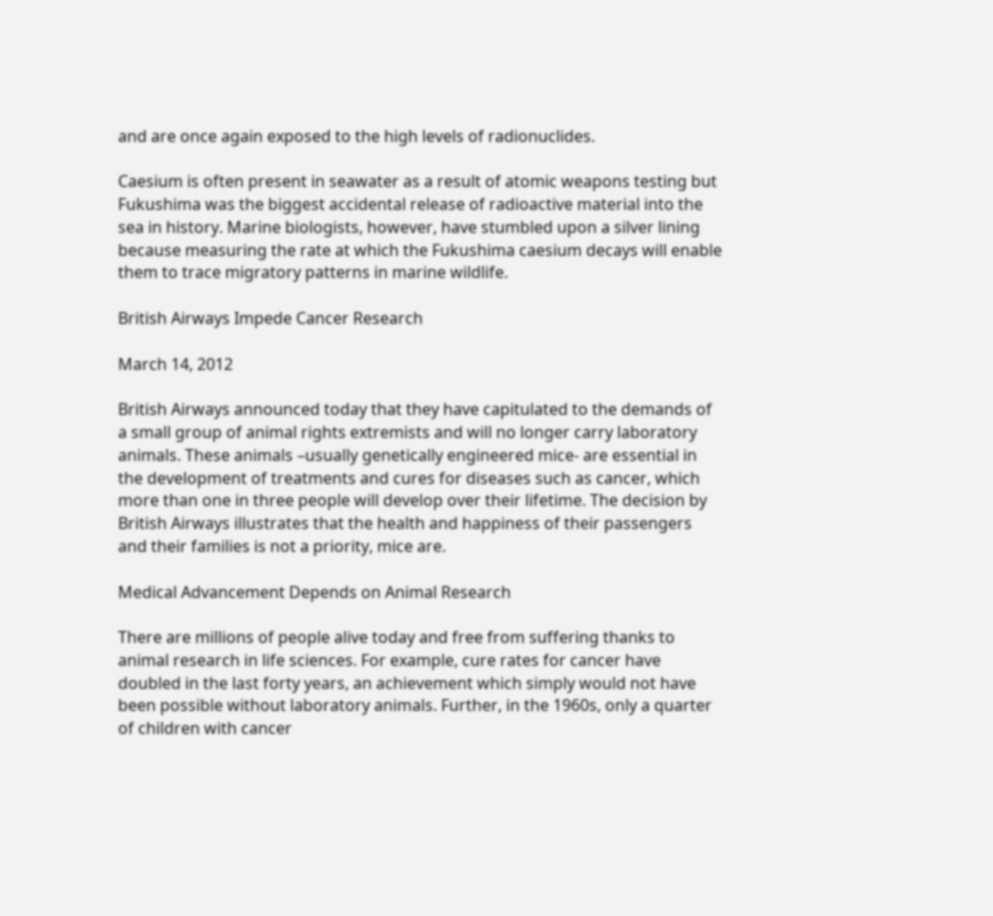and are once again exposed to the high levels of radionuclides.

Caesium is often present in seawater as a result of atomic weapons testing but Fukushima was the biggest accidental release of radioactive material into the sea in history. Marine biologists, however, have stumbled upon a silver lining because measuring the rate at which the Fukushima caesium decays will enable them to trace migratory patterns in marine wildlife.

British Airways Impede Cancer Research

March 14, 2012

British Airways announced today that they have capitulated to the demands of a small group of animal rights extremists and will no longer carry laboratory animals. These animals –usually genetically engineered mice- are essential in the development of treatments and cures for diseases such as cancer, which more than one in three people will develop over their lifetime. The decision by British Airways illustrates that the health and happiness of their passengers and their families is not a priority, mice are.

Medical Advancement Depends on Animal Research

There are millions of people alive today and free from suffering thanks to animal research in life sciences. For example, cure rates for cancer have doubled in the last forty years, an achievement which simply would not have been possible without laboratory animals. Further, in the 1960s, only a quarter of children with cancer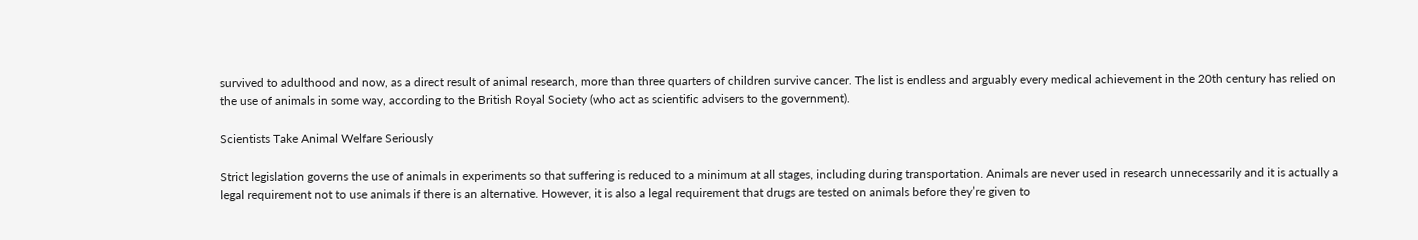survived to adulthood and now, as a direct result of animal research, more than three quarters of children survive cancer. The list is endless and arguably every medical achievement in the 20th century has relied on the use of animals in some way, according to the British Royal Society (who act as scientific advisers to the government).

Scientists Take Animal Welfare Seriously

Strict legislation governs the use of animals in experiments so that suffering is reduced to a minimum at all stages, including during transportation. Animals are never used in research unnecessarily and it is actually a legal requirement not to use animals if there is an alternative. However, it is also a legal requirement that drugs are tested on animals before they’re given to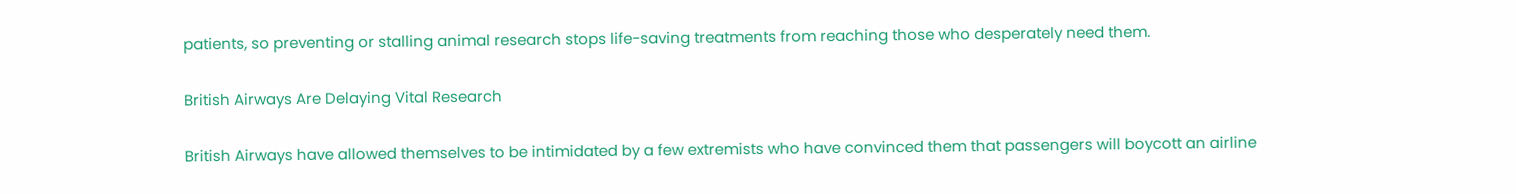patients, so preventing or stalling animal research stops life-saving treatments from reaching those who desperately need them.

British Airways Are Delaying Vital Research

British Airways have allowed themselves to be intimidated by a few extremists who have convinced them that passengers will boycott an airline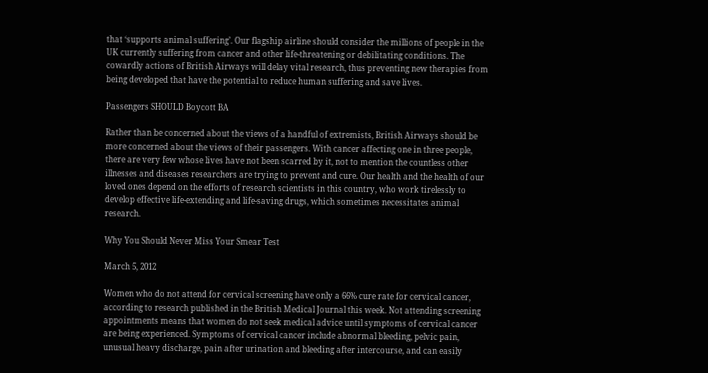that ‘supports animal suffering’. Our flagship airline should consider the millions of people in the UK currently suffering from cancer and other life-threatening or debilitating conditions. The cowardly actions of British Airways will delay vital research, thus preventing new therapies from being developed that have the potential to reduce human suffering and save lives.

Passengers SHOULD Boycott BA

Rather than be concerned about the views of a handful of extremists, British Airways should be more concerned about the views of their passengers. With cancer affecting one in three people, there are very few whose lives have not been scarred by it, not to mention the countless other illnesses and diseases researchers are trying to prevent and cure. Our health and the health of our loved ones depend on the efforts of research scientists in this country, who work tirelessly to develop effective life-extending and life-saving drugs, which sometimes necessitates animal research.

Why You Should Never Miss Your Smear Test

March 5, 2012

Women who do not attend for cervical screening have only a 66% cure rate for cervical cancer, according to research published in the British Medical Journal this week. Not attending screening appointments means that women do not seek medical advice until symptoms of cervical cancer are being experienced. Symptoms of cervical cancer include abnormal bleeding, pelvic pain, unusual heavy discharge, pain after urination and bleeding after intercourse, and can easily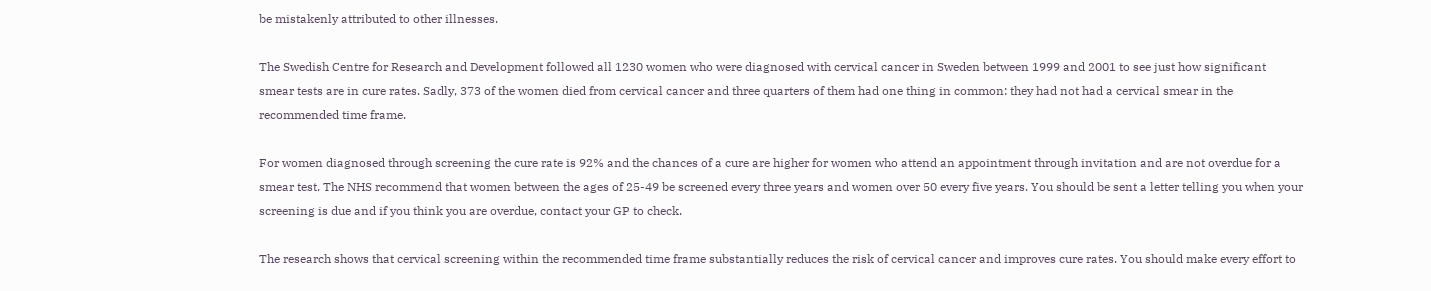be mistakenly attributed to other illnesses.

The Swedish Centre for Research and Development followed all 1230 women who were diagnosed with cervical cancer in Sweden between 1999 and 2001 to see just how significant smear tests are in cure rates. Sadly, 373 of the women died from cervical cancer and three quarters of them had one thing in common: they had not had a cervical smear in the recommended time frame.

For women diagnosed through screening the cure rate is 92% and the chances of a cure are higher for women who attend an appointment through invitation and are not overdue for a smear test. The NHS recommend that women between the ages of 25-49 be screened every three years and women over 50 every five years. You should be sent a letter telling you when your screening is due and if you think you are overdue, contact your GP to check.

The research shows that cervical screening within the recommended time frame substantially reduces the risk of cervical cancer and improves cure rates. You should make every effort to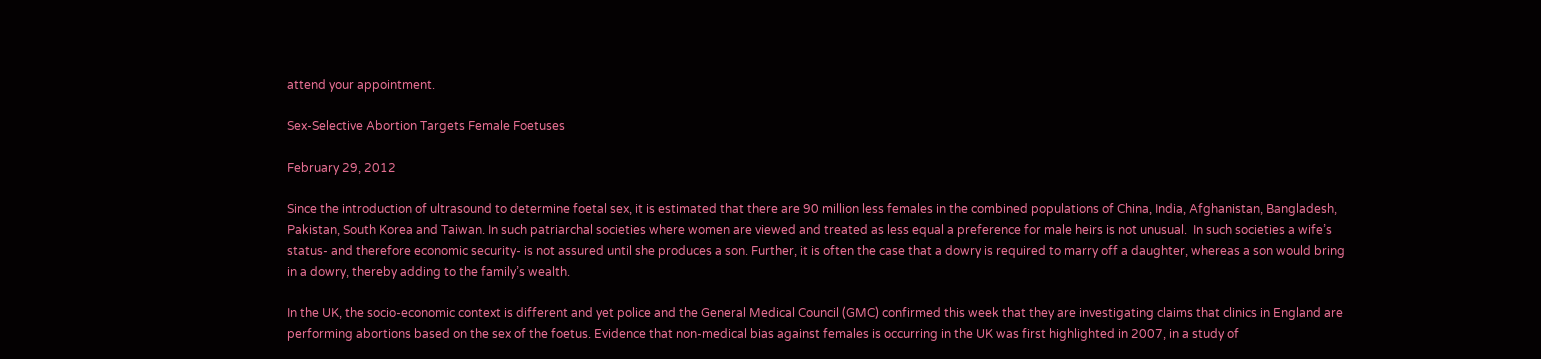attend your appointment.

Sex-Selective Abortion Targets Female Foetuses

February 29, 2012

Since the introduction of ultrasound to determine foetal sex, it is estimated that there are 90 million less females in the combined populations of China, India, Afghanistan, Bangladesh, Pakistan, South Korea and Taiwan. In such patriarchal societies where women are viewed and treated as less equal a preference for male heirs is not unusual.  In such societies a wife’s status- and therefore economic security- is not assured until she produces a son. Further, it is often the case that a dowry is required to marry off a daughter, whereas a son would bring in a dowry, thereby adding to the family’s wealth.

In the UK, the socio-economic context is different and yet police and the General Medical Council (GMC) confirmed this week that they are investigating claims that clinics in England are performing abortions based on the sex of the foetus. Evidence that non-medical bias against females is occurring in the UK was first highlighted in 2007, in a study of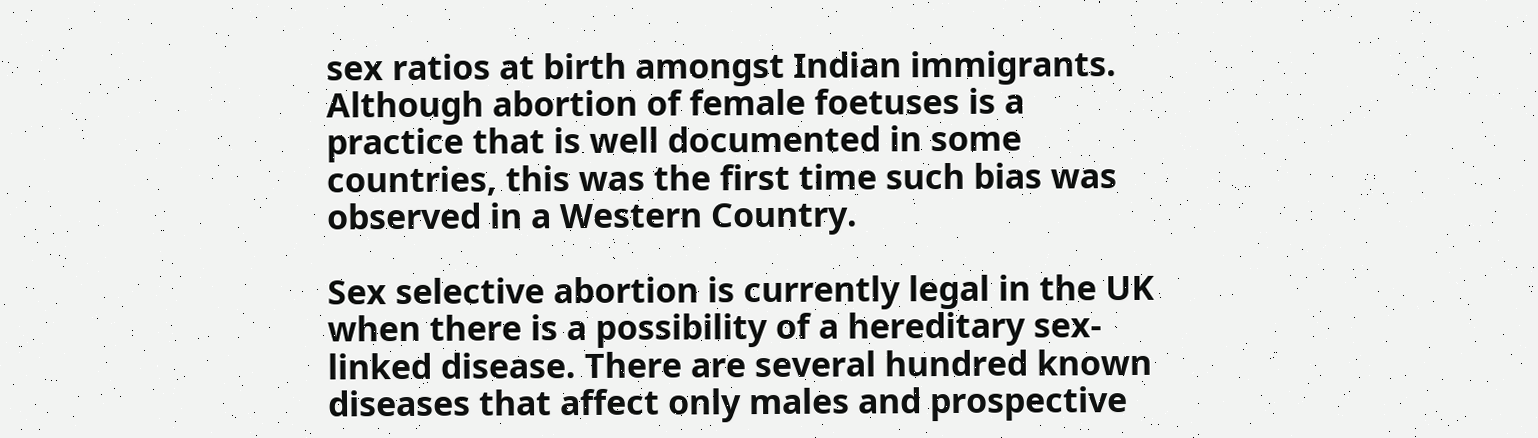sex ratios at birth amongst Indian immigrants. Although abortion of female foetuses is a practice that is well documented in some countries, this was the first time such bias was observed in a Western Country.

Sex selective abortion is currently legal in the UK when there is a possibility of a hereditary sex-linked disease. There are several hundred known diseases that affect only males and prospective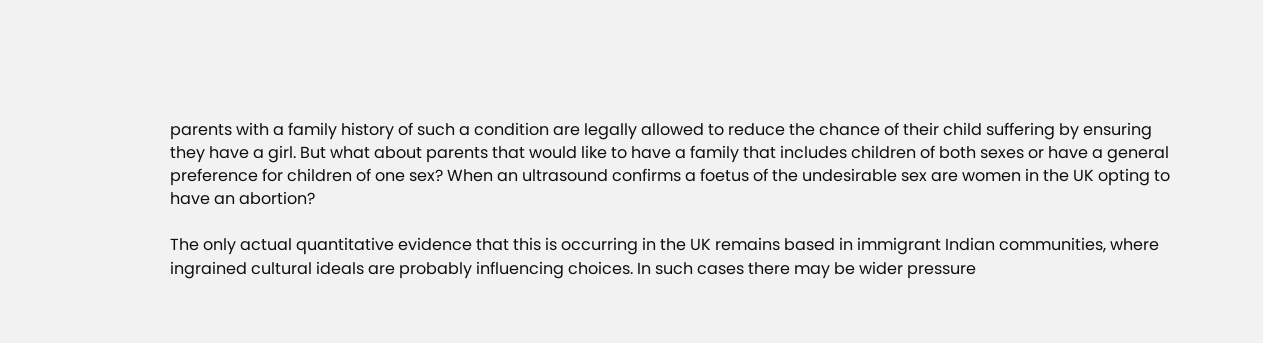parents with a family history of such a condition are legally allowed to reduce the chance of their child suffering by ensuring they have a girl. But what about parents that would like to have a family that includes children of both sexes or have a general preference for children of one sex? When an ultrasound confirms a foetus of the undesirable sex are women in the UK opting to have an abortion?

The only actual quantitative evidence that this is occurring in the UK remains based in immigrant Indian communities, where ingrained cultural ideals are probably influencing choices. In such cases there may be wider pressure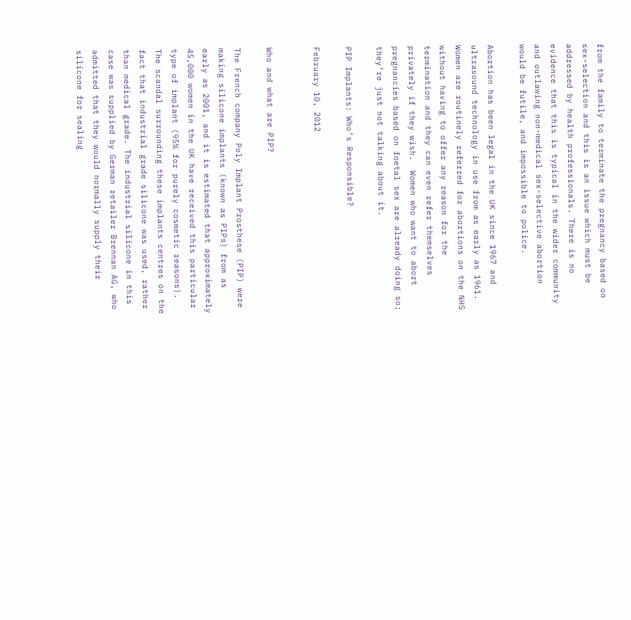from the family to terminate the pregnancy based on sex-selection and this is an issue which must be addressed by health professionals. There is no evidence that this is typical in the wider community and outlawing non-medical sex-selective abortion would be futile, and impossible to police.

Abortion has been legal in the UK since 1967 and ultrasound technology in use from as early as 1961. Women are routinely referred for abortions on the NHS without having to offer any reason for the termination and they can even refer themselves privately if they wish.  Women who want to abort pregnancies based on foetal sex are already doing so; they’re just not talking about it.

PIP Implants: Who’s Responsible?

February 10, 2012


Who and what are PIP?

The French company Poly Implant Prosthese (PIP) were making silicone implants (known as PIPs) from as early as 2001, and it is estimated that approximately 45,000 women in the UK have received this particular type of implant (95% for purely cosmetic reasons). The scandal surrounding these implants centres on the fact that industrial grade silicone was used, rather than medical grade. The industrial silicone in this case was supplied by German retailer Brennan AG, who admitted that they would normally supply their silicone for sealing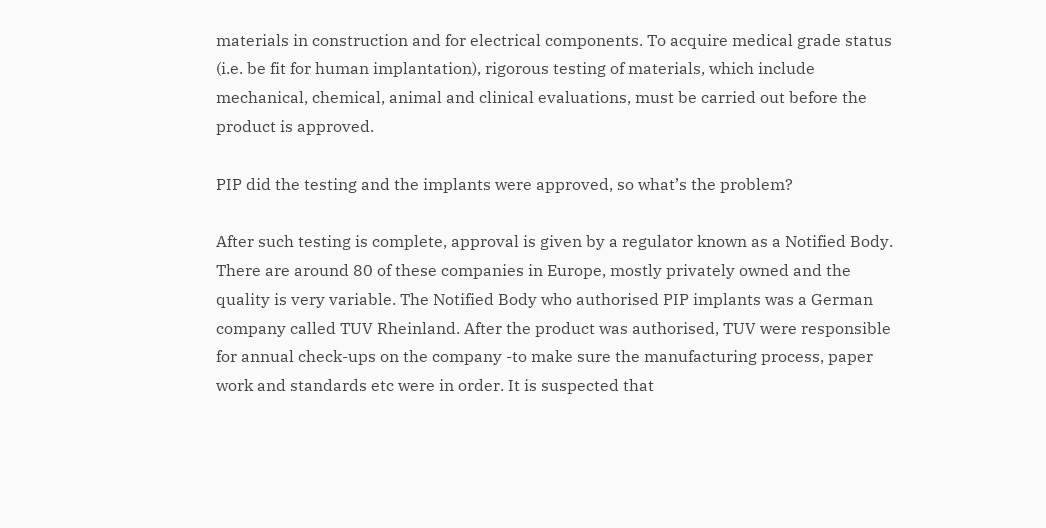materials in construction and for electrical components. To acquire medical grade status (i.e. be fit for human implantation), rigorous testing of materials, which include mechanical, chemical, animal and clinical evaluations, must be carried out before the product is approved.

PIP did the testing and the implants were approved, so what’s the problem?

After such testing is complete, approval is given by a regulator known as a Notified Body. There are around 80 of these companies in Europe, mostly privately owned and the quality is very variable. The Notified Body who authorised PIP implants was a German company called TUV Rheinland. After the product was authorised, TUV were responsible for annual check-ups on the company -to make sure the manufacturing process, paper work and standards etc were in order. It is suspected that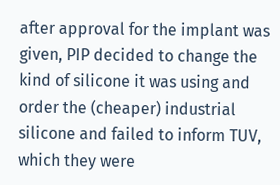after approval for the implant was given, PIP decided to change the kind of silicone it was using and order the (cheaper) industrial silicone and failed to inform TUV, which they were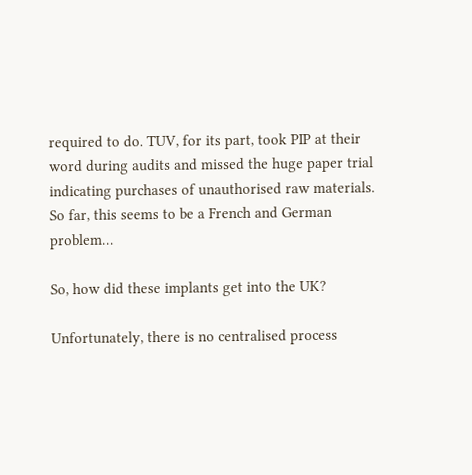required to do. TUV, for its part, took PIP at their word during audits and missed the huge paper trial indicating purchases of unauthorised raw materials. So far, this seems to be a French and German problem…

So, how did these implants get into the UK?

Unfortunately, there is no centralised process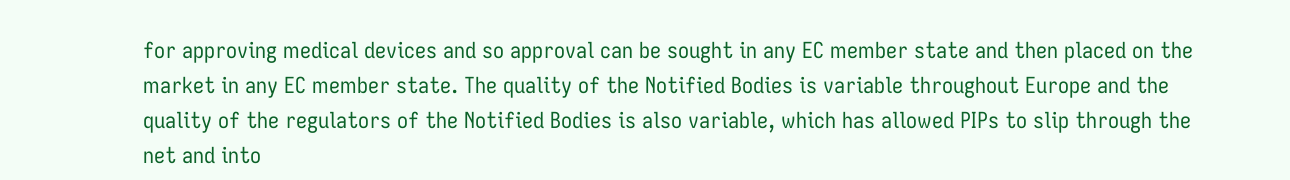for approving medical devices and so approval can be sought in any EC member state and then placed on the market in any EC member state. The quality of the Notified Bodies is variable throughout Europe and the quality of the regulators of the Notified Bodies is also variable, which has allowed PIPs to slip through the net and into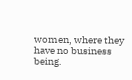women, where they have no business being.